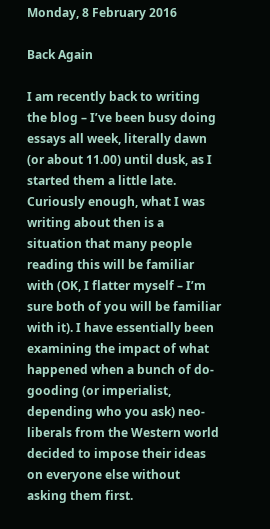Monday, 8 February 2016

Back Again

I am recently back to writing the blog – I’ve been busy doing essays all week, literally dawn (or about 11.00) until dusk, as I started them a little late. Curiously enough, what I was writing about then is a situation that many people reading this will be familiar with (OK, I flatter myself – I’m sure both of you will be familiar with it). I have essentially been examining the impact of what happened when a bunch of do-gooding (or imperialist, depending who you ask) neo-liberals from the Western world decided to impose their ideas on everyone else without asking them first.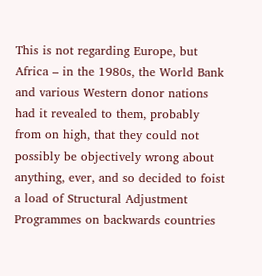This is not regarding Europe, but Africa – in the 1980s, the World Bank and various Western donor nations had it revealed to them, probably from on high, that they could not possibly be objectively wrong about anything, ever, and so decided to foist a load of Structural Adjustment Programmes on backwards countries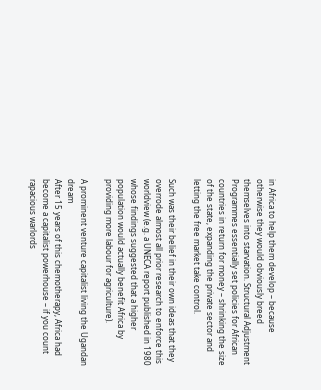in Africa to help them develop – because otherwise they would obviously breed themselves into starvation. Structural Adjustment Programmes essentially set policies for African countries in return for money – shrinking the size of the state, expanding the private sector and letting the free market take control.

Such was their belief in their own ideas that they overrode almost all prior research to enforce this worldview (e.g. a UNECA report published in 1980 whose findings suggested that a higher population would actually benefit Africa by providing more labour for agriculture).

A prominent venture capitalist living the Ugandan dream
After 15 years of this chemotherapy, Africa had become a capitalist powerhouse – if you count rapacious warlords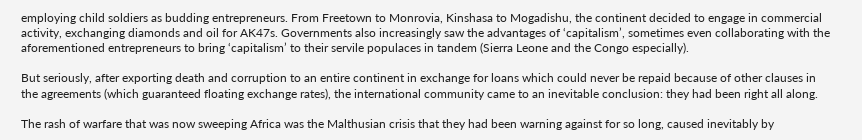employing child soldiers as budding entrepreneurs. From Freetown to Monrovia, Kinshasa to Mogadishu, the continent decided to engage in commercial activity, exchanging diamonds and oil for AK47s. Governments also increasingly saw the advantages of ‘capitalism’, sometimes even collaborating with the aforementioned entrepreneurs to bring ‘capitalism’ to their servile populaces in tandem (Sierra Leone and the Congo especially).

But seriously, after exporting death and corruption to an entire continent in exchange for loans which could never be repaid because of other clauses in the agreements (which guaranteed floating exchange rates), the international community came to an inevitable conclusion: they had been right all along.

The rash of warfare that was now sweeping Africa was the Malthusian crisis that they had been warning against for so long, caused inevitably by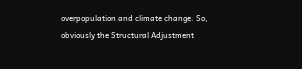overpopulation and climate change. So, obviously the Structural Adjustment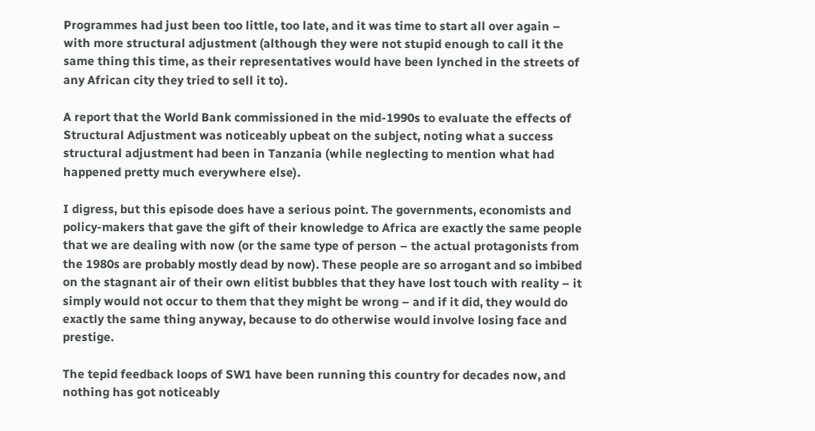Programmes had just been too little, too late, and it was time to start all over again – with more structural adjustment (although they were not stupid enough to call it the same thing this time, as their representatives would have been lynched in the streets of any African city they tried to sell it to).

A report that the World Bank commissioned in the mid-1990s to evaluate the effects of Structural Adjustment was noticeably upbeat on the subject, noting what a success structural adjustment had been in Tanzania (while neglecting to mention what had happened pretty much everywhere else).

I digress, but this episode does have a serious point. The governments, economists and policy-makers that gave the gift of their knowledge to Africa are exactly the same people that we are dealing with now (or the same type of person – the actual protagonists from the 1980s are probably mostly dead by now). These people are so arrogant and so imbibed on the stagnant air of their own elitist bubbles that they have lost touch with reality – it simply would not occur to them that they might be wrong – and if it did, they would do exactly the same thing anyway, because to do otherwise would involve losing face and prestige.

The tepid feedback loops of SW1 have been running this country for decades now, and nothing has got noticeably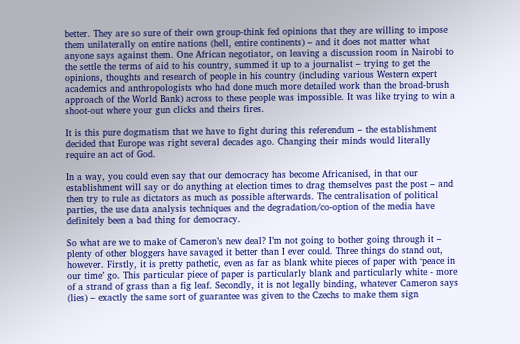better. They are so sure of their own group-think fed opinions that they are willing to impose them unilaterally on entire nations (hell, entire continents) – and it does not matter what anyone says against them. One African negotiator, on leaving a discussion room in Nairobi to the settle the terms of aid to his country, summed it up to a journalist – trying to get the opinions, thoughts and research of people in his country (including various Western expert academics and anthropologists who had done much more detailed work than the broad-brush approach of the World Bank) across to these people was impossible. It was like trying to win a shoot-out where your gun clicks and theirs fires.

It is this pure dogmatism that we have to fight during this referendum – the establishment decided that Europe was right several decades ago. Changing their minds would literally require an act of God.

In a way, you could even say that our democracy has become Africanised, in that our establishment will say or do anything at election times to drag themselves past the post – and then try to rule as dictators as much as possible afterwards. The centralisation of political parties, the use data analysis techniques and the degradation/co-option of the media have definitely been a bad thing for democracy.

So what are we to make of Cameron’s new deal? I’m not going to bother going through it – plenty of other bloggers have savaged it better than I ever could. Three things do stand out, however. Firstly, it is pretty pathetic, even as far as blank white pieces of paper with ‘peace in our time’ go. This particular piece of paper is particularly blank and particularly white - more of a strand of grass than a fig leaf. Secondly, it is not legally binding, whatever Cameron says (lies) – exactly the same sort of guarantee was given to the Czechs to make them sign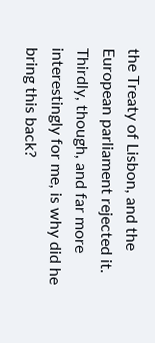the Treaty of Lisbon, and the European parliament rejected it. Thirdly, though, and far more interestingly for me, is why did he bring this back?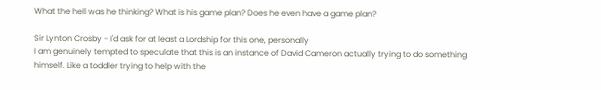What the hell was he thinking? What is his game plan? Does he even have a game plan?

Sir Lynton Crosby - I'd ask for at least a Lordship for this one, personally
I am genuinely tempted to speculate that this is an instance of David Cameron actually trying to do something himself. Like a toddler trying to help with the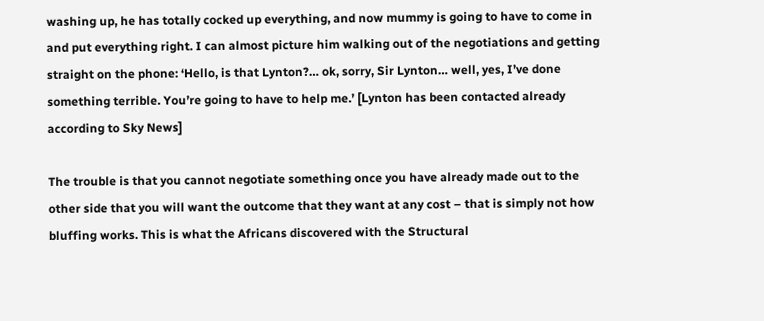washing up, he has totally cocked up everything, and now mummy is going to have to come in and put everything right. I can almost picture him walking out of the negotiations and getting straight on the phone: ‘Hello, is that Lynton?… ok, sorry, Sir Lynton… well, yes, I’ve done something terrible. You’re going to have to help me.’ [Lynton has been contacted already according to Sky News]

The trouble is that you cannot negotiate something once you have already made out to the other side that you will want the outcome that they want at any cost – that is simply not how bluffing works. This is what the Africans discovered with the Structural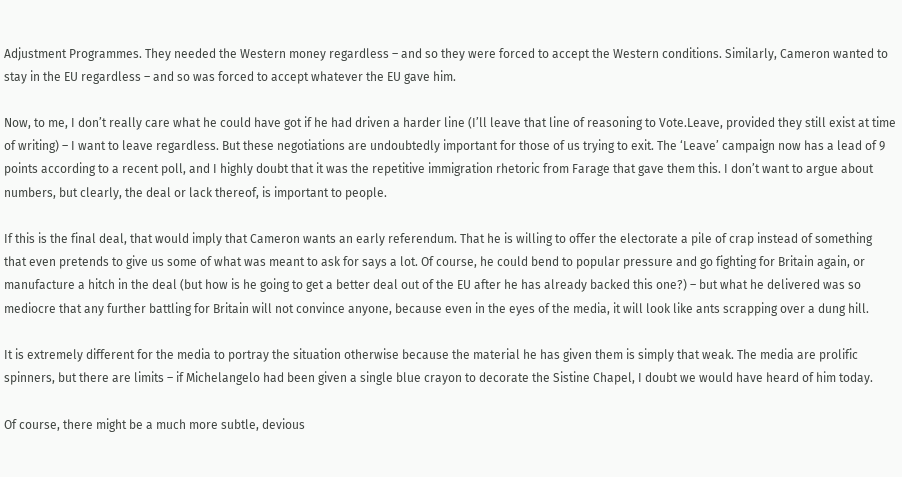Adjustment Programmes. They needed the Western money regardless – and so they were forced to accept the Western conditions. Similarly, Cameron wanted to stay in the EU regardless – and so was forced to accept whatever the EU gave him.

Now, to me, I don’t really care what he could have got if he had driven a harder line (I’ll leave that line of reasoning to Vote.Leave, provided they still exist at time of writing) – I want to leave regardless. But these negotiations are undoubtedly important for those of us trying to exit. The ‘Leave’ campaign now has a lead of 9 points according to a recent poll, and I highly doubt that it was the repetitive immigration rhetoric from Farage that gave them this. I don’t want to argue about numbers, but clearly, the deal or lack thereof, is important to people.

If this is the final deal, that would imply that Cameron wants an early referendum. That he is willing to offer the electorate a pile of crap instead of something that even pretends to give us some of what was meant to ask for says a lot. Of course, he could bend to popular pressure and go fighting for Britain again, or manufacture a hitch in the deal (but how is he going to get a better deal out of the EU after he has already backed this one?) – but what he delivered was so mediocre that any further battling for Britain will not convince anyone, because even in the eyes of the media, it will look like ants scrapping over a dung hill.

It is extremely different for the media to portray the situation otherwise because the material he has given them is simply that weak. The media are prolific spinners, but there are limits – if Michelangelo had been given a single blue crayon to decorate the Sistine Chapel, I doubt we would have heard of him today.

Of course, there might be a much more subtle, devious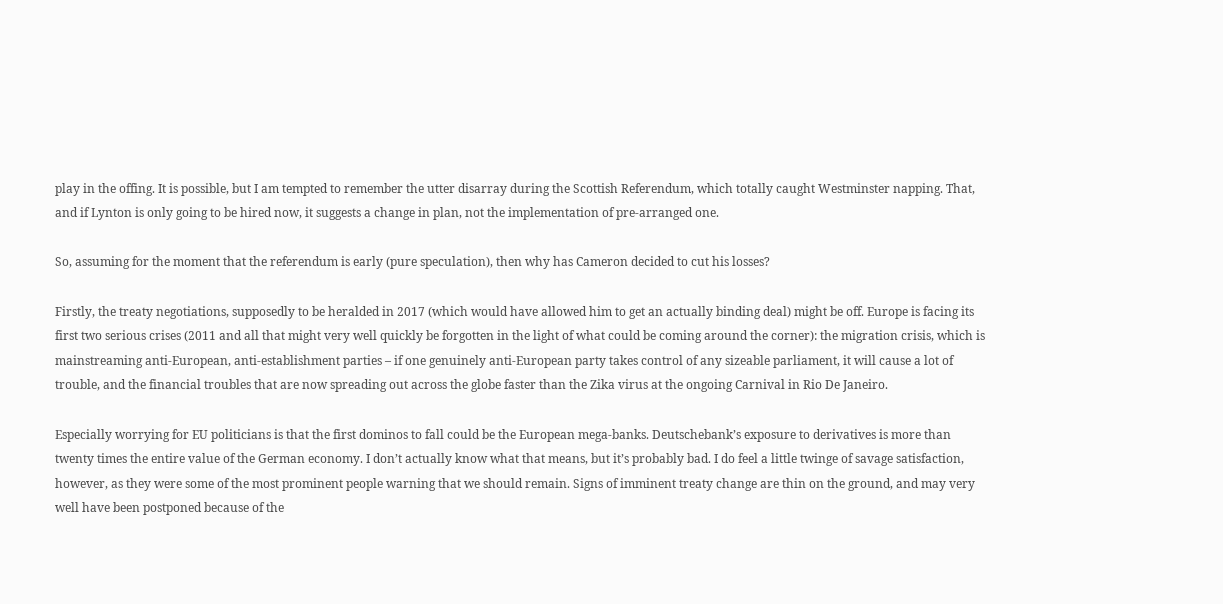play in the offing. It is possible, but I am tempted to remember the utter disarray during the Scottish Referendum, which totally caught Westminster napping. That, and if Lynton is only going to be hired now, it suggests a change in plan, not the implementation of pre-arranged one.

So, assuming for the moment that the referendum is early (pure speculation), then why has Cameron decided to cut his losses?

Firstly, the treaty negotiations, supposedly to be heralded in 2017 (which would have allowed him to get an actually binding deal) might be off. Europe is facing its first two serious crises (2011 and all that might very well quickly be forgotten in the light of what could be coming around the corner): the migration crisis, which is mainstreaming anti-European, anti-establishment parties – if one genuinely anti-European party takes control of any sizeable parliament, it will cause a lot of trouble, and the financial troubles that are now spreading out across the globe faster than the Zika virus at the ongoing Carnival in Rio De Janeiro.

Especially worrying for EU politicians is that the first dominos to fall could be the European mega-banks. Deutschebank’s exposure to derivatives is more than twenty times the entire value of the German economy. I don’t actually know what that means, but it’s probably bad. I do feel a little twinge of savage satisfaction, however, as they were some of the most prominent people warning that we should remain. Signs of imminent treaty change are thin on the ground, and may very well have been postponed because of the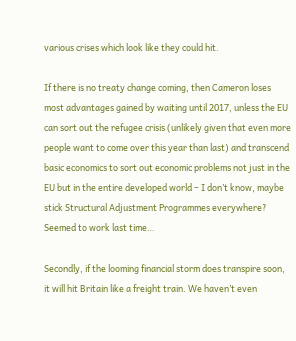various crises which look like they could hit.

If there is no treaty change coming, then Cameron loses most advantages gained by waiting until 2017, unless the EU can sort out the refugee crisis (unlikely given that even more people want to come over this year than last) and transcend basic economics to sort out economic problems not just in the EU but in the entire developed world – I don’t know, maybe stick Structural Adjustment Programmes everywhere? Seemed to work last time…

Secondly, if the looming financial storm does transpire soon, it will hit Britain like a freight train. We haven’t even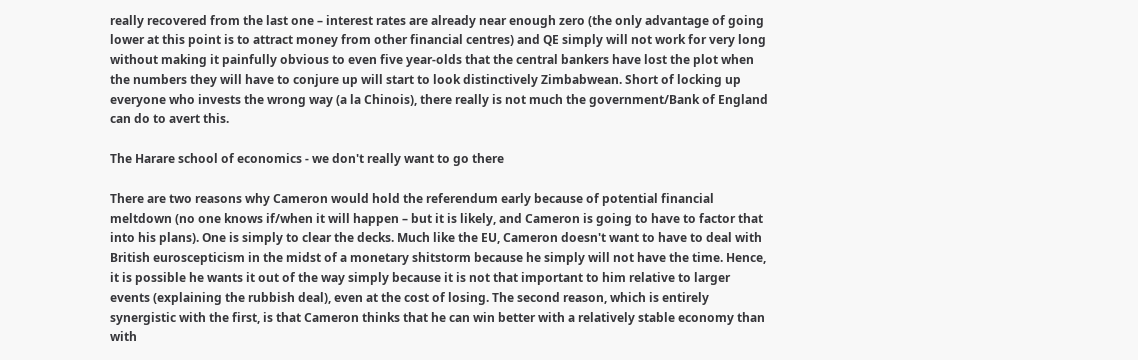really recovered from the last one – interest rates are already near enough zero (the only advantage of going lower at this point is to attract money from other financial centres) and QE simply will not work for very long without making it painfully obvious to even five year-olds that the central bankers have lost the plot when the numbers they will have to conjure up will start to look distinctively Zimbabwean. Short of locking up everyone who invests the wrong way (a la Chinois), there really is not much the government/Bank of England can do to avert this.

The Harare school of economics - we don't really want to go there

There are two reasons why Cameron would hold the referendum early because of potential financial meltdown (no one knows if/when it will happen – but it is likely, and Cameron is going to have to factor that into his plans). One is simply to clear the decks. Much like the EU, Cameron doesn't want to have to deal with British euroscepticism in the midst of a monetary shitstorm because he simply will not have the time. Hence, it is possible he wants it out of the way simply because it is not that important to him relative to larger events (explaining the rubbish deal), even at the cost of losing. The second reason, which is entirely synergistic with the first, is that Cameron thinks that he can win better with a relatively stable economy than with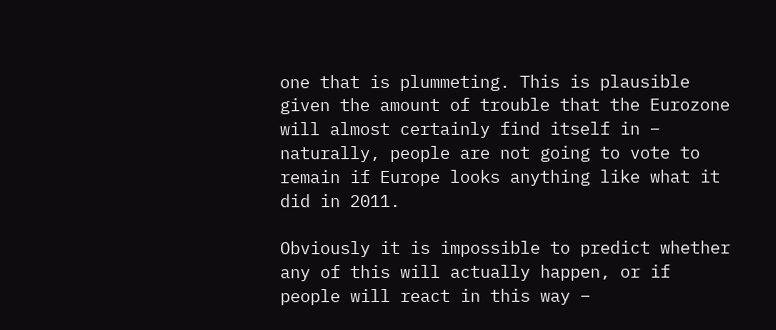one that is plummeting. This is plausible given the amount of trouble that the Eurozone will almost certainly find itself in – naturally, people are not going to vote to remain if Europe looks anything like what it did in 2011.

Obviously it is impossible to predict whether any of this will actually happen, or if people will react in this way –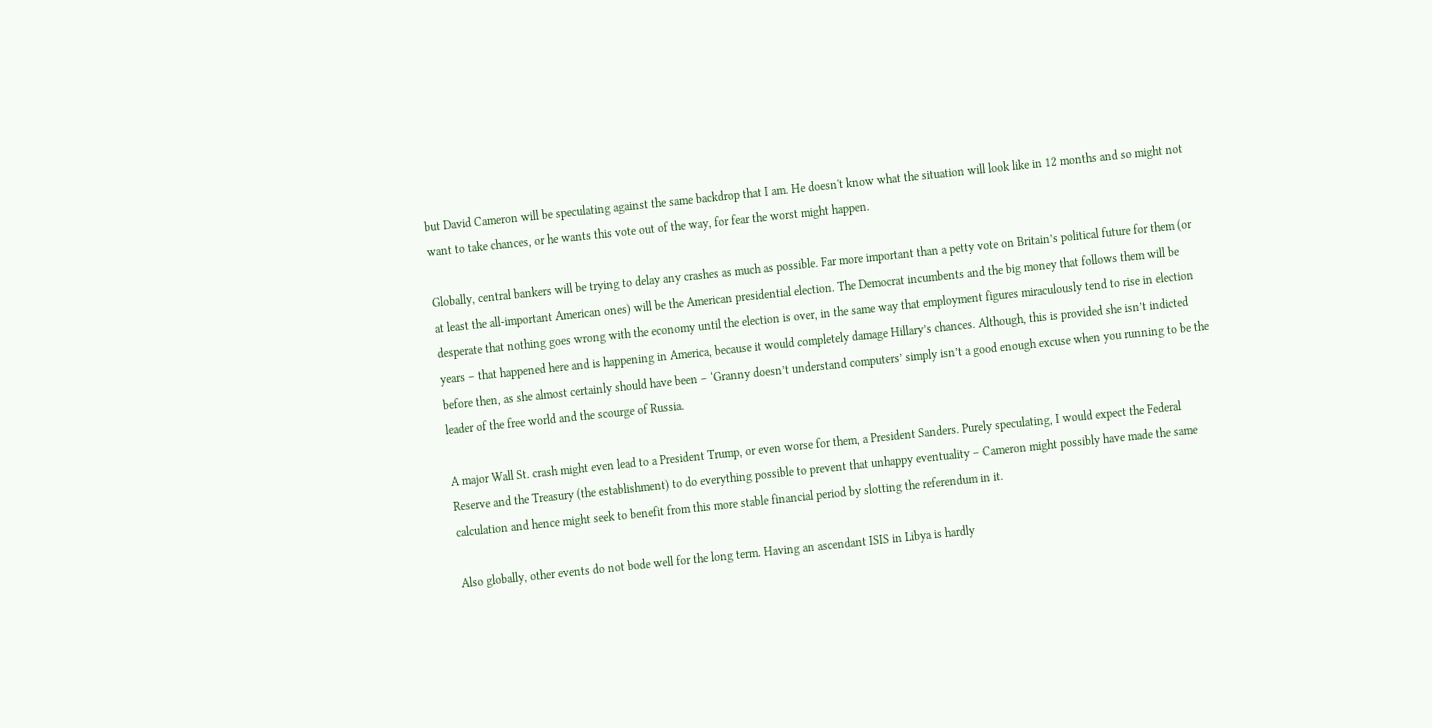but David Cameron will be speculating against the same backdrop that I am. He doesn't know what the situation will look like in 12 months and so might not want to take chances, or he wants this vote out of the way, for fear the worst might happen.

Globally, central bankers will be trying to delay any crashes as much as possible. Far more important than a petty vote on Britain’s political future for them (or at least the all-important American ones) will be the American presidential election. The Democrat incumbents and the big money that follows them will be desperate that nothing goes wrong with the economy until the election is over, in the same way that employment figures miraculously tend to rise in election years – that happened here and is happening in America, because it would completely damage Hillary’s chances. Although, this is provided she isn’t indicted before then, as she almost certainly should have been – ‘Granny doesn’t understand computers’ simply isn’t a good enough excuse when you running to be the leader of the free world and the scourge of Russia.

A major Wall St. crash might even lead to a President Trump, or even worse for them, a President Sanders. Purely speculating, I would expect the Federal Reserve and the Treasury (the establishment) to do everything possible to prevent that unhappy eventuality – Cameron might possibly have made the same calculation and hence might seek to benefit from this more stable financial period by slotting the referendum in it.

Also globally, other events do not bode well for the long term. Having an ascendant ISIS in Libya is hardly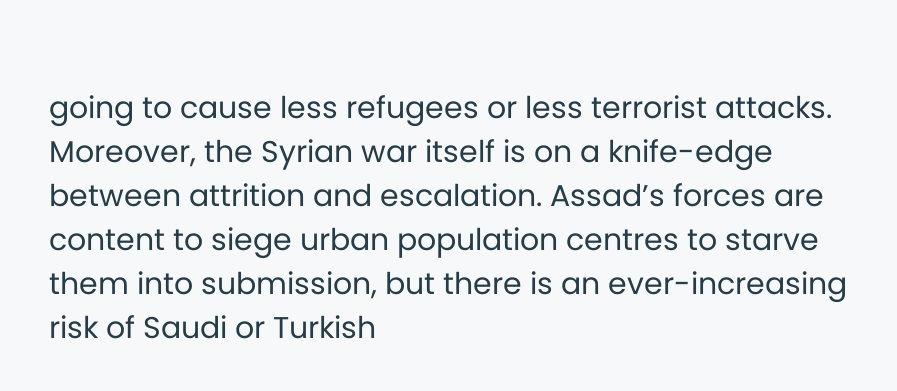going to cause less refugees or less terrorist attacks. Moreover, the Syrian war itself is on a knife-edge between attrition and escalation. Assad’s forces are content to siege urban population centres to starve them into submission, but there is an ever-increasing risk of Saudi or Turkish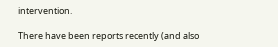intervention.

There have been reports recently (and also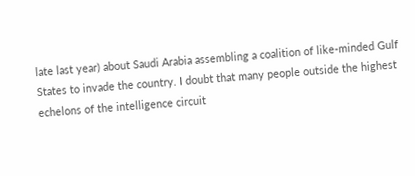late last year) about Saudi Arabia assembling a coalition of like-minded Gulf States to invade the country. I doubt that many people outside the highest echelons of the intelligence circuit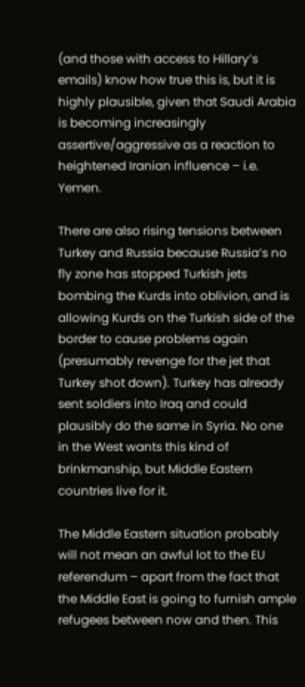(and those with access to Hillary’s emails) know how true this is, but it is highly plausible, given that Saudi Arabia is becoming increasingly assertive/aggressive as a reaction to heightened Iranian influence – i.e. Yemen.

There are also rising tensions between Turkey and Russia because Russia’s no fly zone has stopped Turkish jets bombing the Kurds into oblivion, and is allowing Kurds on the Turkish side of the border to cause problems again (presumably revenge for the jet that Turkey shot down). Turkey has already sent soldiers into Iraq and could plausibly do the same in Syria. No one in the West wants this kind of brinkmanship, but Middle Eastern countries live for it.

The Middle Eastern situation probably will not mean an awful lot to the EU referendum – apart from the fact that the Middle East is going to furnish ample refugees between now and then. This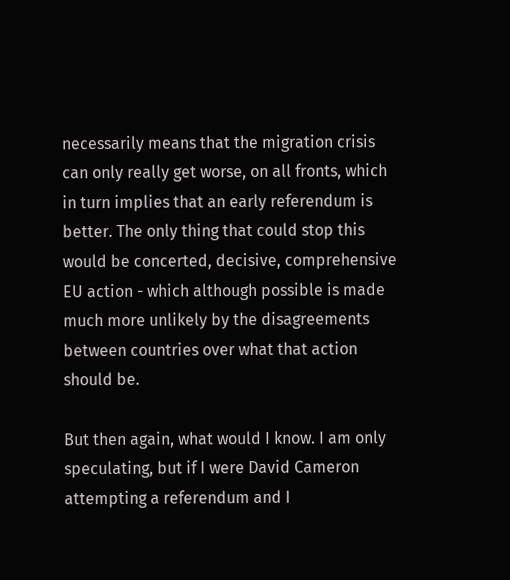necessarily means that the migration crisis can only really get worse, on all fronts, which in turn implies that an early referendum is better. The only thing that could stop this would be concerted, decisive, comprehensive EU action - which although possible is made much more unlikely by the disagreements between countries over what that action should be.

But then again, what would I know. I am only speculating, but if I were David Cameron attempting a referendum and I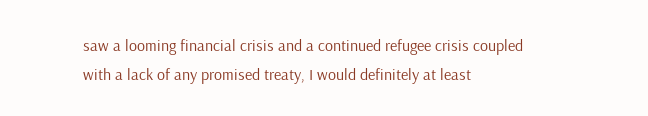saw a looming financial crisis and a continued refugee crisis coupled with a lack of any promised treaty, I would definitely at least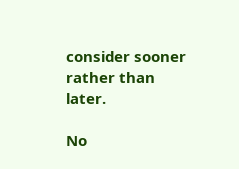consider sooner rather than later.

No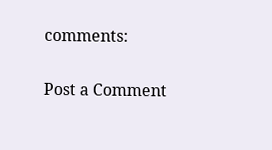comments:

Post a Comment